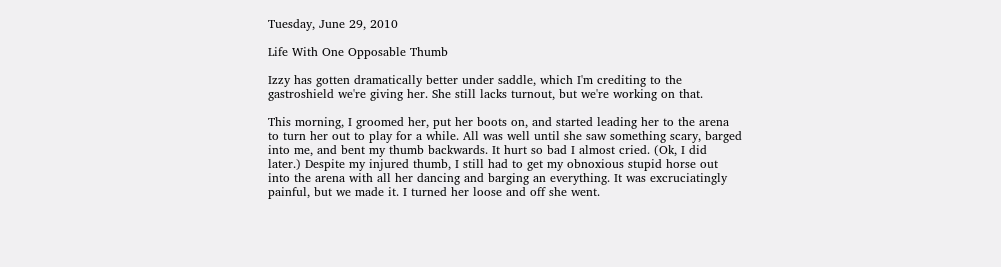Tuesday, June 29, 2010

Life With One Opposable Thumb

Izzy has gotten dramatically better under saddle, which I'm crediting to the gastroshield we're giving her. She still lacks turnout, but we're working on that.

This morning, I groomed her, put her boots on, and started leading her to the arena to turn her out to play for a while. All was well until she saw something scary, barged into me, and bent my thumb backwards. It hurt so bad I almost cried. (Ok, I did later.) Despite my injured thumb, I still had to get my obnoxious stupid horse out into the arena with all her dancing and barging an everything. It was excruciatingly painful, but we made it. I turned her loose and off she went.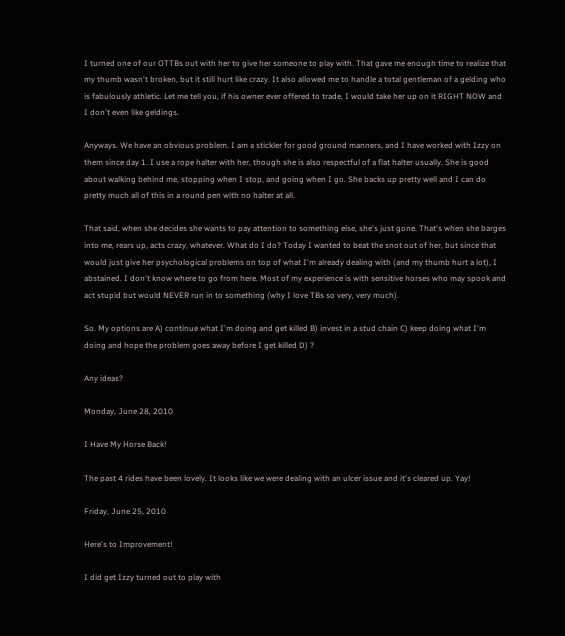I turned one of our OTTBs out with her to give her someone to play with. That gave me enough time to realize that my thumb wasn't broken, but it still hurt like crazy. It also allowed me to handle a total gentleman of a gelding who is fabulously athletic. Let me tell you, if his owner ever offered to trade, I would take her up on it RIGHT NOW and I don't even like geldings.

Anyways. We have an obvious problem. I am a stickler for good ground manners, and I have worked with Izzy on them since day 1. I use a rope halter with her, though she is also respectful of a flat halter usually. She is good about walking behind me, stopping when I stop, and going when I go. She backs up pretty well and I can do pretty much all of this in a round pen with no halter at all.

That said, when she decides she wants to pay attention to something else, she's just gone. That's when she barges into me, rears up, acts crazy, whatever. What do I do? Today I wanted to beat the snot out of her, but since that would just give her psychological problems on top of what I'm already dealing with (and my thumb hurt a lot), I abstained. I don't know where to go from here. Most of my experience is with sensitive horses who may spook and act stupid but would NEVER run in to something (why I love TBs so very, very much).

So. My options are A) continue what I'm doing and get killed B) invest in a stud chain C) keep doing what I'm doing and hope the problem goes away before I get killed D) ?

Any ideas?

Monday, June 28, 2010

I Have My Horse Back!

The past 4 rides have been lovely. It looks like we were dealing with an ulcer issue and it's cleared up. Yay!

Friday, June 25, 2010

Here's to Improvement!

I did get Izzy turned out to play with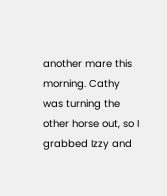another mare this morning. Cathy was turning the other horse out, so I grabbed Izzy and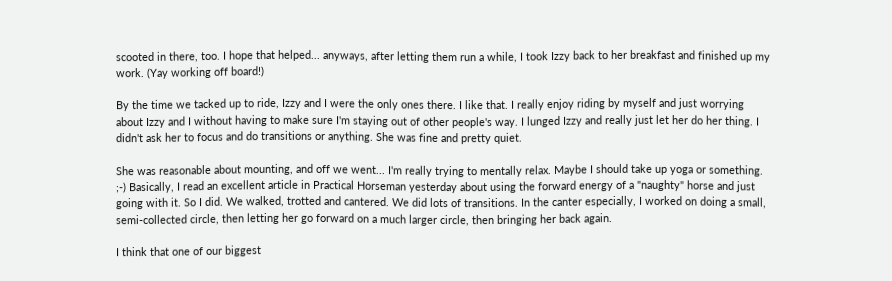scooted in there, too. I hope that helped... anyways, after letting them run a while, I took Izzy back to her breakfast and finished up my work. (Yay working off board!)

By the time we tacked up to ride, Izzy and I were the only ones there. I like that. I really enjoy riding by myself and just worrying about Izzy and I without having to make sure I'm staying out of other people's way. I lunged Izzy and really just let her do her thing. I didn't ask her to focus and do transitions or anything. She was fine and pretty quiet.

She was reasonable about mounting, and off we went... I'm really trying to mentally relax. Maybe I should take up yoga or something. ;-) Basically, I read an excellent article in Practical Horseman yesterday about using the forward energy of a "naughty" horse and just going with it. So I did. We walked, trotted and cantered. We did lots of transitions. In the canter especially, I worked on doing a small, semi-collected circle, then letting her go forward on a much larger circle, then bringing her back again.

I think that one of our biggest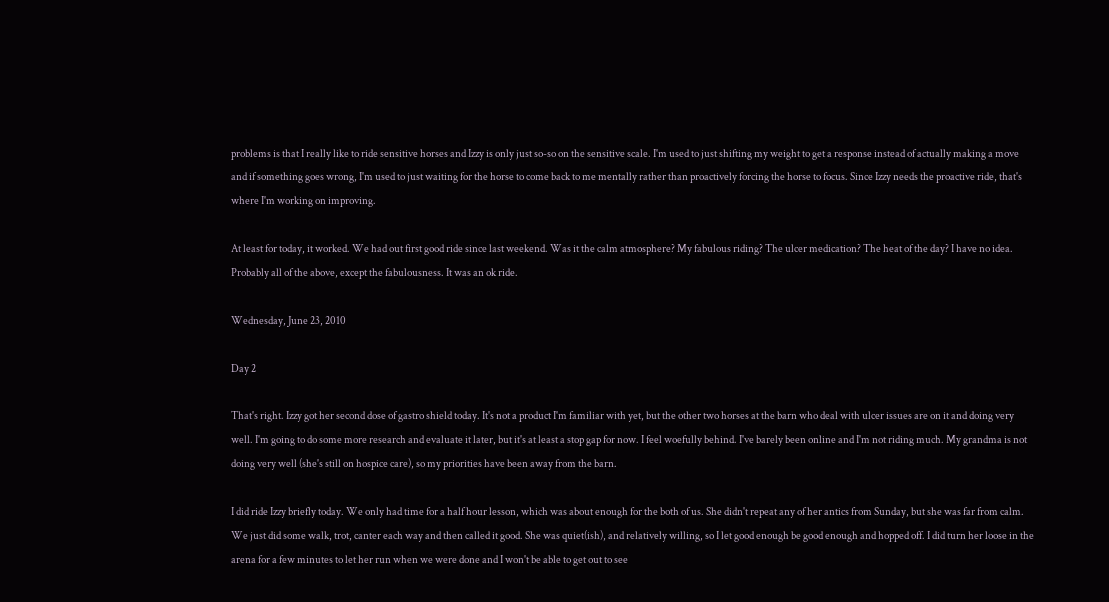problems is that I really like to ride sensitive horses and Izzy is only just so-so on the sensitive scale. I'm used to just shifting my weight to get a response instead of actually making a move and if something goes wrong, I'm used to just waiting for the horse to come back to me mentally rather than proactively forcing the horse to focus. Since Izzy needs the proactive ride, that's where I'm working on improving.

At least for today, it worked. We had out first good ride since last weekend. Was it the calm atmosphere? My fabulous riding? The ulcer medication? The heat of the day? I have no idea. Probably all of the above, except the fabulousness. It was an ok ride.

Wednesday, June 23, 2010

Day 2

That's right. Izzy got her second dose of gastro shield today. It's not a product I'm familiar with yet, but the other two horses at the barn who deal with ulcer issues are on it and doing very well. I'm going to do some more research and evaluate it later, but it's at least a stop gap for now. I feel woefully behind. I've barely been online and I'm not riding much. My grandma is not doing very well (she's still on hospice care), so my priorities have been away from the barn.

I did ride Izzy briefly today. We only had time for a half hour lesson, which was about enough for the both of us. She didn't repeat any of her antics from Sunday, but she was far from calm. We just did some walk, trot, canter each way and then called it good. She was quiet(ish), and relatively willing, so I let good enough be good enough and hopped off. I did turn her loose in the arena for a few minutes to let her run when we were done and I won't be able to get out to see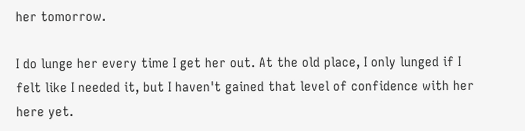her tomorrow.

I do lunge her every time I get her out. At the old place, I only lunged if I felt like I needed it, but I haven't gained that level of confidence with her here yet.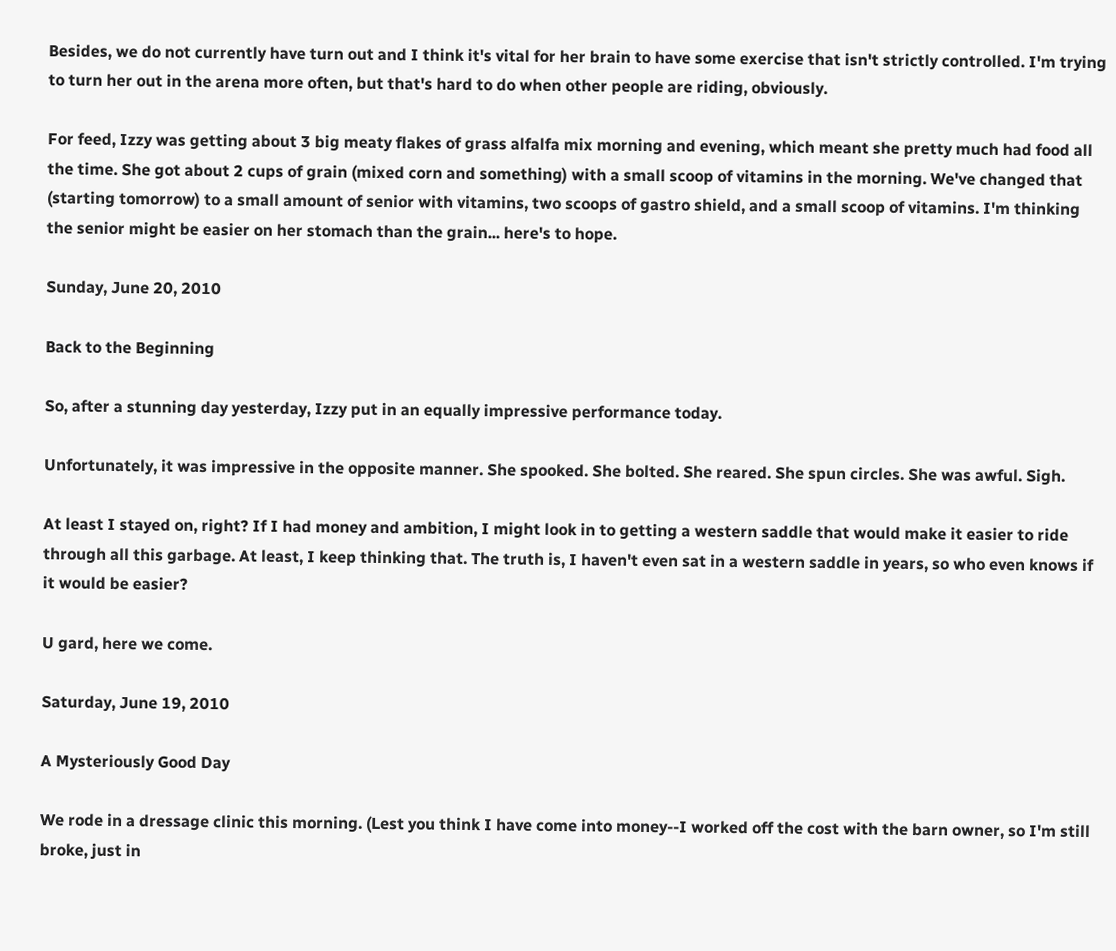Besides, we do not currently have turn out and I think it's vital for her brain to have some exercise that isn't strictly controlled. I'm trying to turn her out in the arena more often, but that's hard to do when other people are riding, obviously.

For feed, Izzy was getting about 3 big meaty flakes of grass alfalfa mix morning and evening, which meant she pretty much had food all the time. She got about 2 cups of grain (mixed corn and something) with a small scoop of vitamins in the morning. We've changed that (starting tomorrow) to a small amount of senior with vitamins, two scoops of gastro shield, and a small scoop of vitamins. I'm thinking the senior might be easier on her stomach than the grain... here's to hope.

Sunday, June 20, 2010

Back to the Beginning

So, after a stunning day yesterday, Izzy put in an equally impressive performance today.

Unfortunately, it was impressive in the opposite manner. She spooked. She bolted. She reared. She spun circles. She was awful. Sigh.

At least I stayed on, right? If I had money and ambition, I might look in to getting a western saddle that would make it easier to ride through all this garbage. At least, I keep thinking that. The truth is, I haven't even sat in a western saddle in years, so who even knows if it would be easier?

U gard, here we come.

Saturday, June 19, 2010

A Mysteriously Good Day

We rode in a dressage clinic this morning. (Lest you think I have come into money--I worked off the cost with the barn owner, so I'm still broke, just in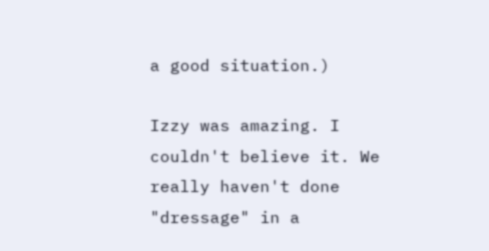a good situation.)

Izzy was amazing. I couldn't believe it. We really haven't done "dressage" in a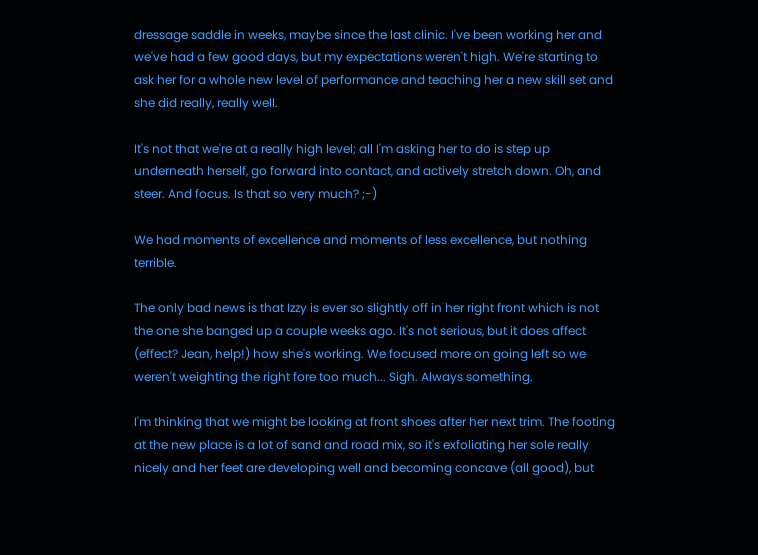dressage saddle in weeks, maybe since the last clinic. I've been working her and we've had a few good days, but my expectations weren't high. We're starting to ask her for a whole new level of performance and teaching her a new skill set and she did really, really well.

It's not that we're at a really high level; all I'm asking her to do is step up underneath herself, go forward into contact, and actively stretch down. Oh, and steer. And focus. Is that so very much? ;-)

We had moments of excellence and moments of less excellence, but nothing terrible.

The only bad news is that Izzy is ever so slightly off in her right front which is not the one she banged up a couple weeks ago. It's not serious, but it does affect (effect? Jean, help!) how she's working. We focused more on going left so we weren't weighting the right fore too much... Sigh. Always something.

I'm thinking that we might be looking at front shoes after her next trim. The footing at the new place is a lot of sand and road mix, so it's exfoliating her sole really nicely and her feet are developing well and becoming concave (all good), but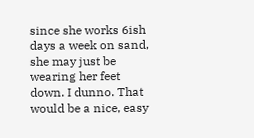since she works 6ish days a week on sand, she may just be wearing her feet down. I dunno. That would be a nice, easy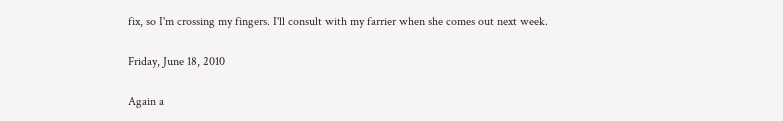fix, so I'm crossing my fingers. I'll consult with my farrier when she comes out next week.

Friday, June 18, 2010

Again a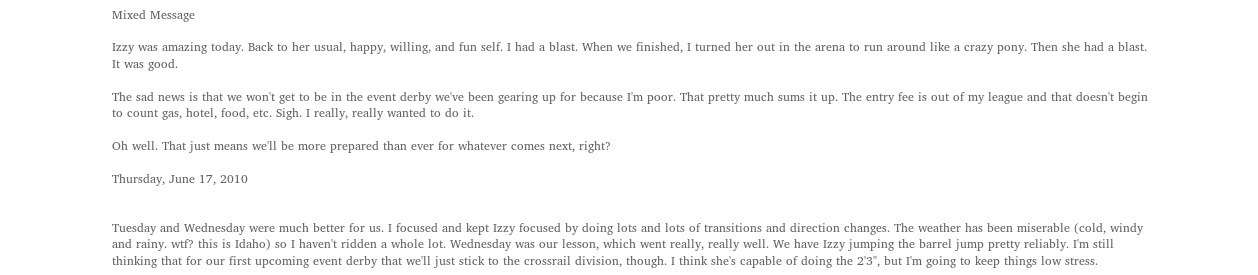Mixed Message

Izzy was amazing today. Back to her usual, happy, willing, and fun self. I had a blast. When we finished, I turned her out in the arena to run around like a crazy pony. Then she had a blast. It was good.

The sad news is that we won't get to be in the event derby we've been gearing up for because I'm poor. That pretty much sums it up. The entry fee is out of my league and that doesn't begin to count gas, hotel, food, etc. Sigh. I really, really wanted to do it.

Oh well. That just means we'll be more prepared than ever for whatever comes next, right?

Thursday, June 17, 2010


Tuesday and Wednesday were much better for us. I focused and kept Izzy focused by doing lots and lots of transitions and direction changes. The weather has been miserable (cold, windy and rainy. wtf? this is Idaho) so I haven't ridden a whole lot. Wednesday was our lesson, which went really, really well. We have Izzy jumping the barrel jump pretty reliably. I'm still thinking that for our first upcoming event derby that we'll just stick to the crossrail division, though. I think she's capable of doing the 2'3", but I'm going to keep things low stress.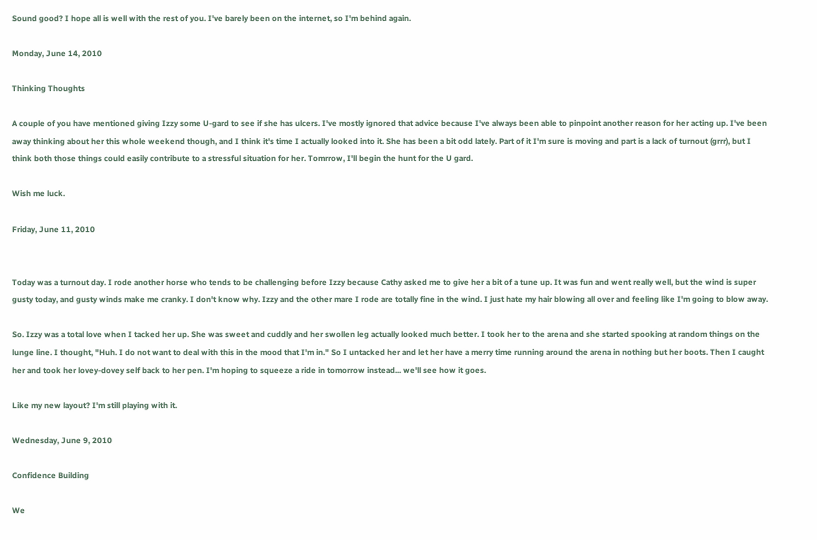Sound good? I hope all is well with the rest of you. I've barely been on the internet, so I'm behind again.

Monday, June 14, 2010

Thinking Thoughts

A couple of you have mentioned giving Izzy some U-gard to see if she has ulcers. I've mostly ignored that advice because I've always been able to pinpoint another reason for her acting up. I've been away thinking about her this whole weekend though, and I think it's time I actually looked into it. She has been a bit odd lately. Part of it I'm sure is moving and part is a lack of turnout (grrr), but I think both those things could easily contribute to a stressful situation for her. Tomrrow, I'll begin the hunt for the U gard.

Wish me luck.

Friday, June 11, 2010


Today was a turnout day. I rode another horse who tends to be challenging before Izzy because Cathy asked me to give her a bit of a tune up. It was fun and went really well, but the wind is super gusty today, and gusty winds make me cranky. I don't know why. Izzy and the other mare I rode are totally fine in the wind. I just hate my hair blowing all over and feeling like I'm going to blow away.

So. Izzy was a total love when I tacked her up. She was sweet and cuddly and her swollen leg actually looked much better. I took her to the arena and she started spooking at random things on the lunge line. I thought, "Huh. I do not want to deal with this in the mood that I'm in." So I untacked her and let her have a merry time running around the arena in nothing but her boots. Then I caught her and took her lovey-dovey self back to her pen. I'm hoping to squeeze a ride in tomorrow instead... we'll see how it goes.

Like my new layout? I'm still playing with it.

Wednesday, June 9, 2010

Confidence Building

We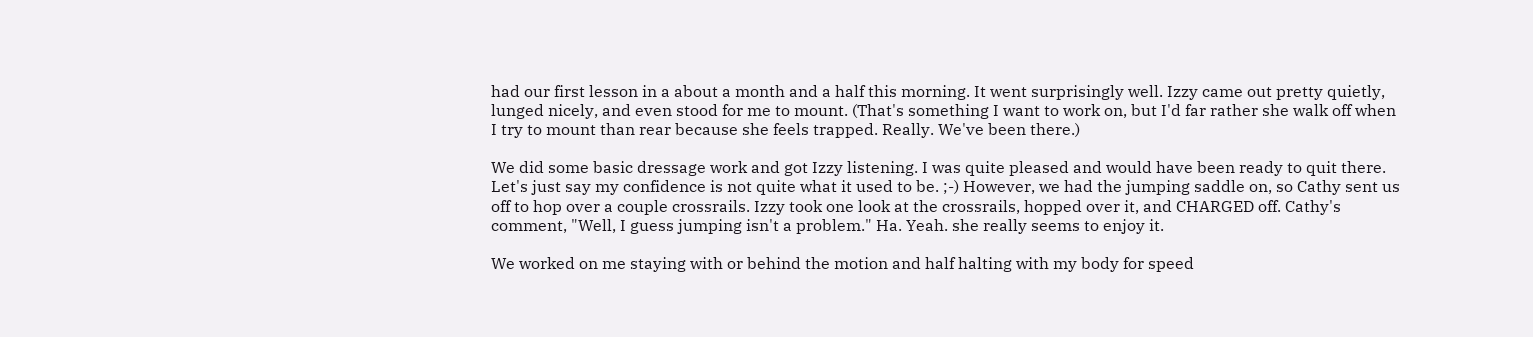had our first lesson in a about a month and a half this morning. It went surprisingly well. Izzy came out pretty quietly, lunged nicely, and even stood for me to mount. (That's something I want to work on, but I'd far rather she walk off when I try to mount than rear because she feels trapped. Really. We've been there.)

We did some basic dressage work and got Izzy listening. I was quite pleased and would have been ready to quit there. Let's just say my confidence is not quite what it used to be. ;-) However, we had the jumping saddle on, so Cathy sent us off to hop over a couple crossrails. Izzy took one look at the crossrails, hopped over it, and CHARGED off. Cathy's comment, "Well, I guess jumping isn't a problem." Ha. Yeah. she really seems to enjoy it.

We worked on me staying with or behind the motion and half halting with my body for speed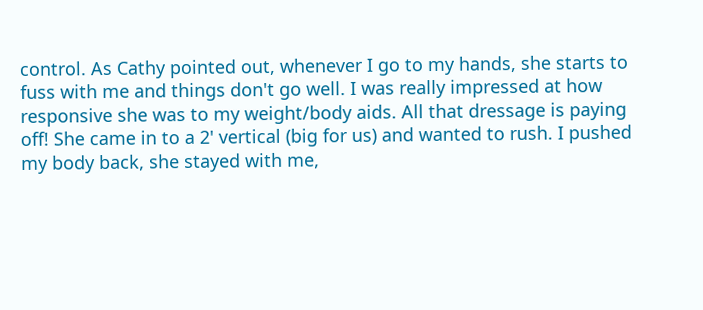control. As Cathy pointed out, whenever I go to my hands, she starts to fuss with me and things don't go well. I was really impressed at how responsive she was to my weight/body aids. All that dressage is paying off! She came in to a 2' vertical (big for us) and wanted to rush. I pushed my body back, she stayed with me,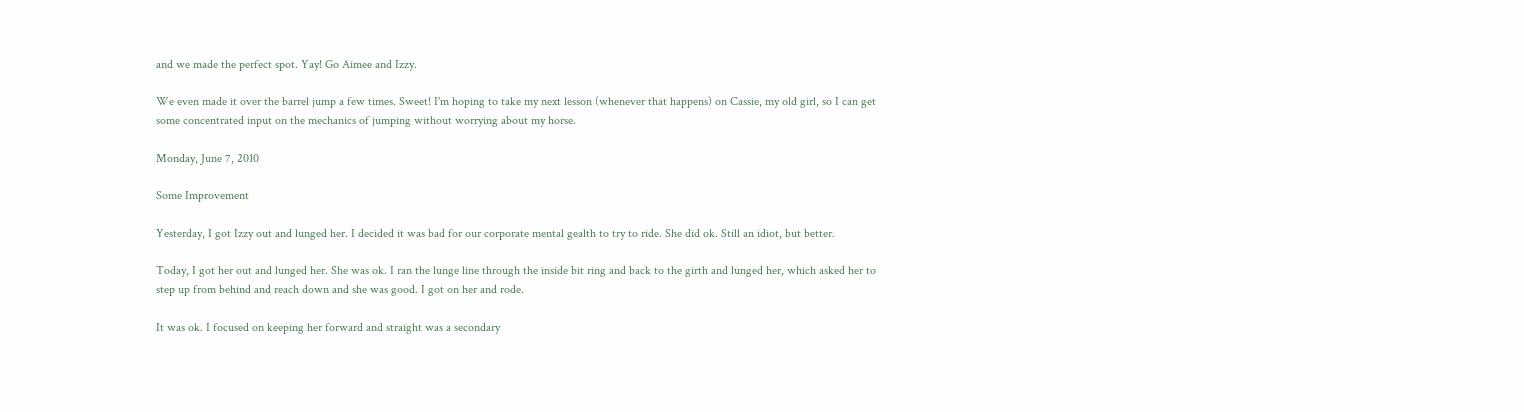and we made the perfect spot. Yay! Go Aimee and Izzy.

We even made it over the barrel jump a few times. Sweet! I'm hoping to take my next lesson (whenever that happens) on Cassie, my old girl, so I can get some concentrated input on the mechanics of jumping without worrying about my horse.

Monday, June 7, 2010

Some Improvement

Yesterday, I got Izzy out and lunged her. I decided it was bad for our corporate mental gealth to try to ride. She did ok. Still an idiot, but better.

Today, I got her out and lunged her. She was ok. I ran the lunge line through the inside bit ring and back to the girth and lunged her, which asked her to step up from behind and reach down and she was good. I got on her and rode.

It was ok. I focused on keeping her forward and straight was a secondary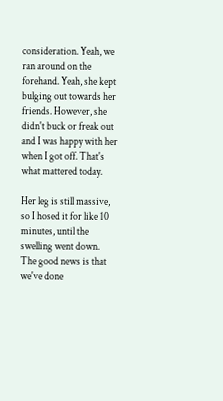consideration. Yeah, we ran around on the forehand. Yeah, she kept bulging out towards her friends. However, she didn't buck or freak out and I was happy with her when I got off. That's what mattered today.

Her leg is still massive, so I hosed it for like 10 minutes, until the swelling went down. The good news is that we've done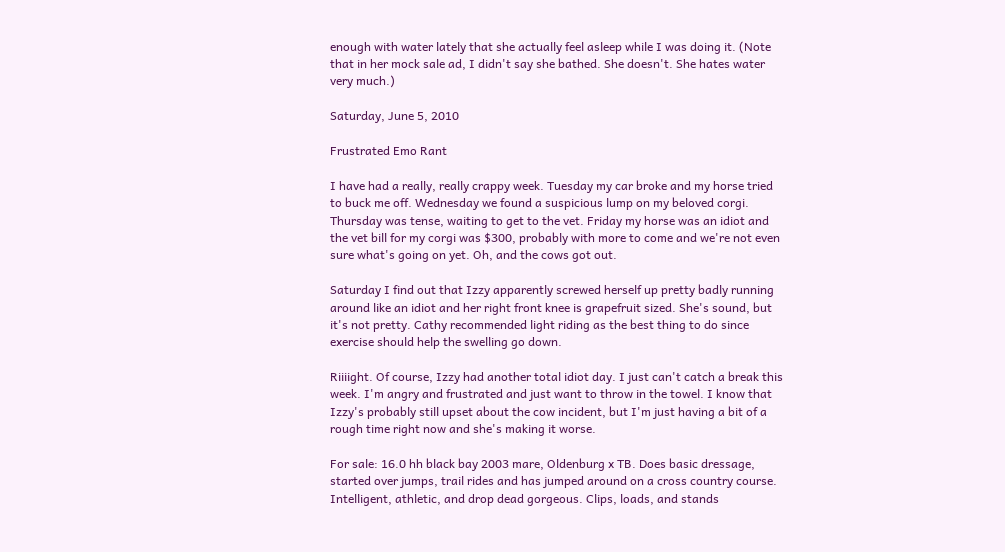enough with water lately that she actually feel asleep while I was doing it. (Note that in her mock sale ad, I didn't say she bathed. She doesn't. She hates water very much.)

Saturday, June 5, 2010

Frustrated Emo Rant

I have had a really, really crappy week. Tuesday my car broke and my horse tried to buck me off. Wednesday we found a suspicious lump on my beloved corgi. Thursday was tense, waiting to get to the vet. Friday my horse was an idiot and the vet bill for my corgi was $300, probably with more to come and we're not even sure what's going on yet. Oh, and the cows got out.

Saturday I find out that Izzy apparently screwed herself up pretty badly running around like an idiot and her right front knee is grapefruit sized. She's sound, but it's not pretty. Cathy recommended light riding as the best thing to do since exercise should help the swelling go down.

Riiiight. Of course, Izzy had another total idiot day. I just can't catch a break this week. I'm angry and frustrated and just want to throw in the towel. I know that Izzy's probably still upset about the cow incident, but I'm just having a bit of a rough time right now and she's making it worse.

For sale: 16.0 hh black bay 2003 mare, Oldenburg x TB. Does basic dressage, started over jumps, trail rides and has jumped around on a cross country course. Intelligent, athletic, and drop dead gorgeous. Clips, loads, and stands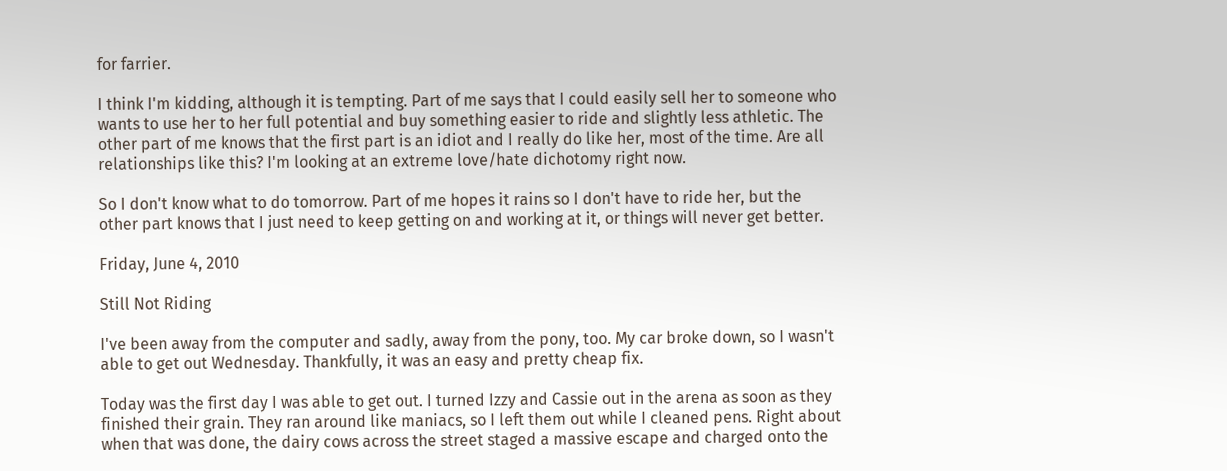for farrier.

I think I'm kidding, although it is tempting. Part of me says that I could easily sell her to someone who wants to use her to her full potential and buy something easier to ride and slightly less athletic. The other part of me knows that the first part is an idiot and I really do like her, most of the time. Are all relationships like this? I'm looking at an extreme love/hate dichotomy right now.

So I don't know what to do tomorrow. Part of me hopes it rains so I don't have to ride her, but the other part knows that I just need to keep getting on and working at it, or things will never get better.

Friday, June 4, 2010

Still Not Riding

I've been away from the computer and sadly, away from the pony, too. My car broke down, so I wasn't able to get out Wednesday. Thankfully, it was an easy and pretty cheap fix.

Today was the first day I was able to get out. I turned Izzy and Cassie out in the arena as soon as they finished their grain. They ran around like maniacs, so I left them out while I cleaned pens. Right about when that was done, the dairy cows across the street staged a massive escape and charged onto the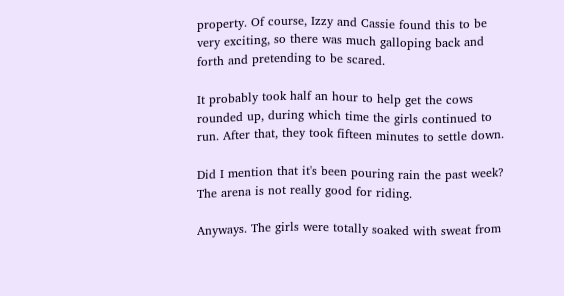property. Of course, Izzy and Cassie found this to be very exciting, so there was much galloping back and forth and pretending to be scared.

It probably took half an hour to help get the cows rounded up, during which time the girls continued to run. After that, they took fifteen minutes to settle down.

Did I mention that it's been pouring rain the past week? The arena is not really good for riding.

Anyways. The girls were totally soaked with sweat from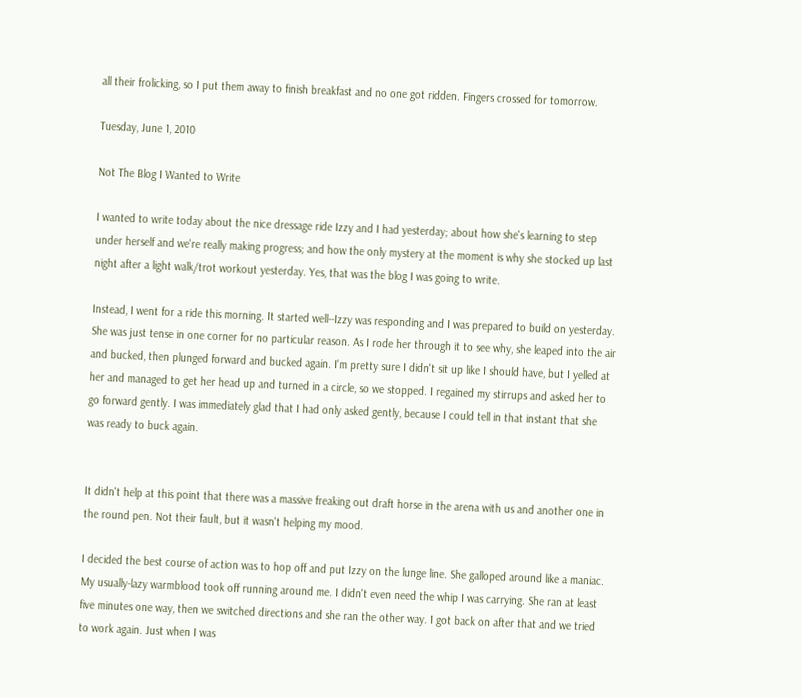all their frolicking, so I put them away to finish breakfast and no one got ridden. Fingers crossed for tomorrow.

Tuesday, June 1, 2010

Not The Blog I Wanted to Write

I wanted to write today about the nice dressage ride Izzy and I had yesterday; about how she's learning to step under herself and we're really making progress; and how the only mystery at the moment is why she stocked up last night after a light walk/trot workout yesterday. Yes, that was the blog I was going to write.

Instead, I went for a ride this morning. It started well--Izzy was responding and I was prepared to build on yesterday. She was just tense in one corner for no particular reason. As I rode her through it to see why, she leaped into the air and bucked, then plunged forward and bucked again. I'm pretty sure I didn't sit up like I should have, but I yelled at her and managed to get her head up and turned in a circle, so we stopped. I regained my stirrups and asked her to go forward gently. I was immediately glad that I had only asked gently, because I could tell in that instant that she was ready to buck again.


It didn't help at this point that there was a massive freaking out draft horse in the arena with us and another one in the round pen. Not their fault, but it wasn't helping my mood.

I decided the best course of action was to hop off and put Izzy on the lunge line. She galloped around like a maniac. My usually-lazy warmblood took off running around me. I didn't even need the whip I was carrying. She ran at least five minutes one way, then we switched directions and she ran the other way. I got back on after that and we tried to work again. Just when I was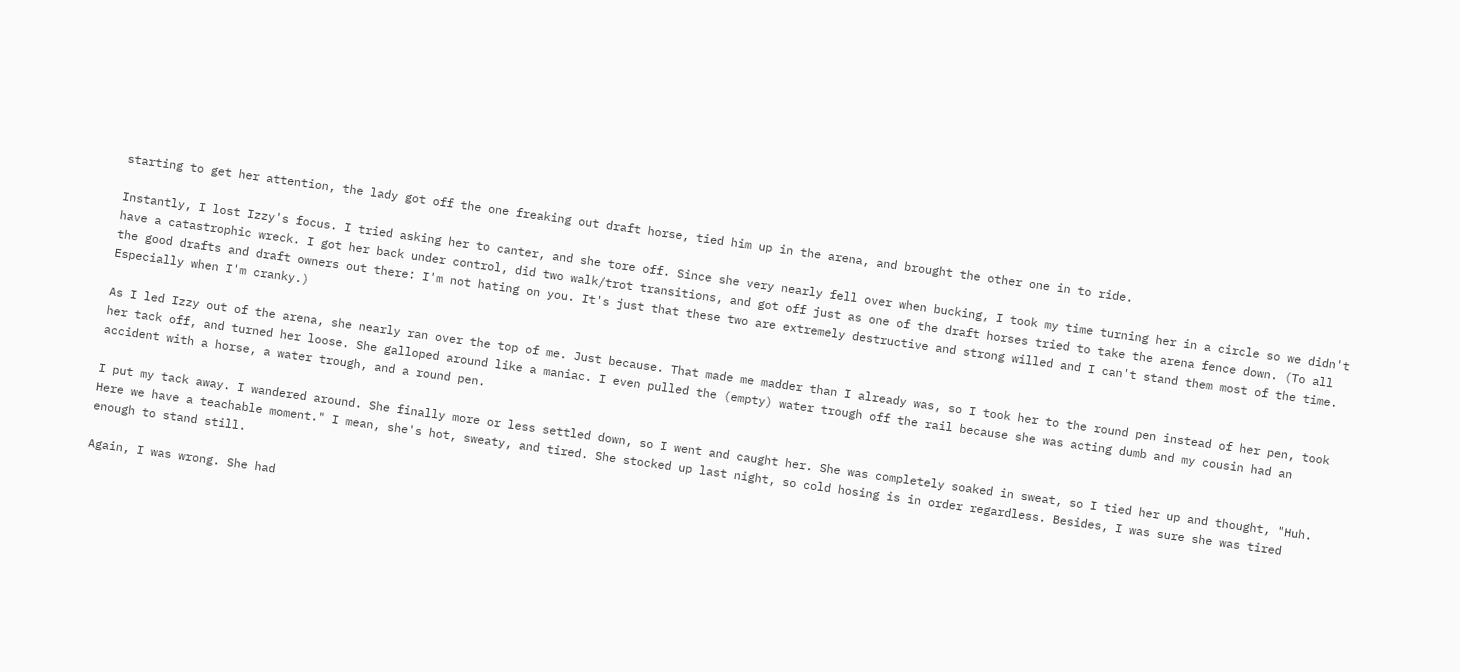starting to get her attention, the lady got off the one freaking out draft horse, tied him up in the arena, and brought the other one in to ride.

Instantly, I lost Izzy's focus. I tried asking her to canter, and she tore off. Since she very nearly fell over when bucking, I took my time turning her in a circle so we didn't have a catastrophic wreck. I got her back under control, did two walk/trot transitions, and got off just as one of the draft horses tried to take the arena fence down. (To all the good drafts and draft owners out there: I'm not hating on you. It's just that these two are extremely destructive and strong willed and I can't stand them most of the time. Especially when I'm cranky.)

As I led Izzy out of the arena, she nearly ran over the top of me. Just because. That made me madder than I already was, so I took her to the round pen instead of her pen, took her tack off, and turned her loose. She galloped around like a maniac. I even pulled the (empty) water trough off the rail because she was acting dumb and my cousin had an accident with a horse, a water trough, and a round pen.

I put my tack away. I wandered around. She finally more or less settled down, so I went and caught her. She was completely soaked in sweat, so I tied her up and thought, "Huh. Here we have a teachable moment." I mean, she's hot, sweaty, and tired. She stocked up last night, so cold hosing is in order regardless. Besides, I was sure she was tired enough to stand still.

Again, I was wrong. She had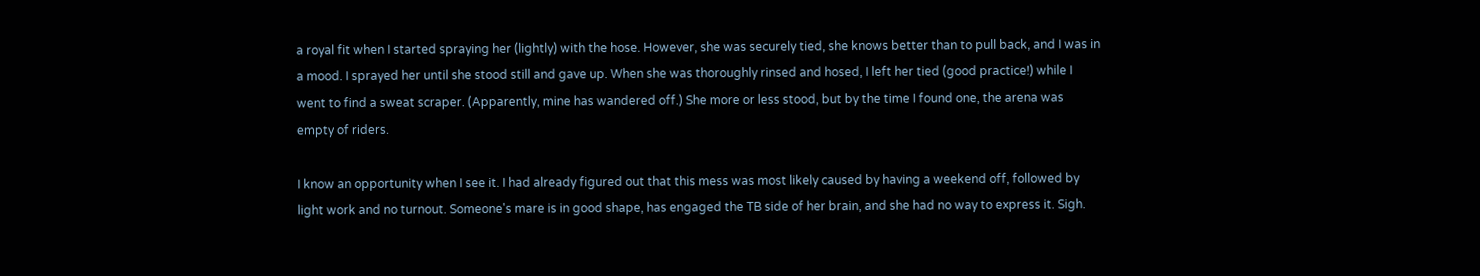a royal fit when I started spraying her (lightly) with the hose. However, she was securely tied, she knows better than to pull back, and I was in a mood. I sprayed her until she stood still and gave up. When she was thoroughly rinsed and hosed, I left her tied (good practice!) while I went to find a sweat scraper. (Apparently, mine has wandered off.) She more or less stood, but by the time I found one, the arena was empty of riders.

I know an opportunity when I see it. I had already figured out that this mess was most likely caused by having a weekend off, followed by light work and no turnout. Someone's mare is in good shape, has engaged the TB side of her brain, and she had no way to express it. Sigh.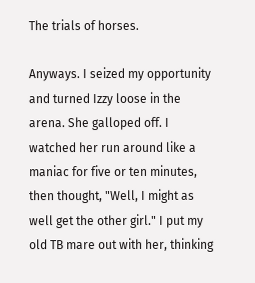The trials of horses.

Anyways. I seized my opportunity and turned Izzy loose in the arena. She galloped off. I watched her run around like a maniac for five or ten minutes, then thought, "Well, I might as well get the other girl." I put my old TB mare out with her, thinking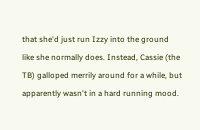that she'd just run Izzy into the ground like she normally does. Instead, Cassie (the TB) galloped merrily around for a while, but apparently wasn't in a hard running mood.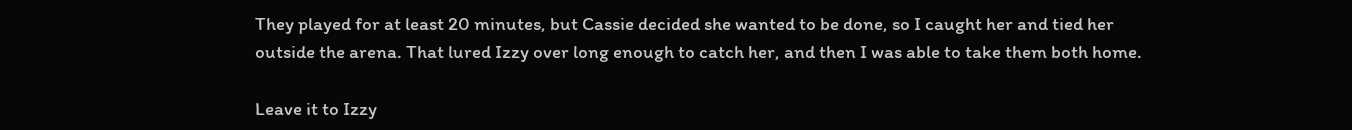They played for at least 20 minutes, but Cassie decided she wanted to be done, so I caught her and tied her outside the arena. That lured Izzy over long enough to catch her, and then I was able to take them both home.

Leave it to Izzy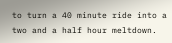to turn a 40 minute ride into a two and a half hour meltdown.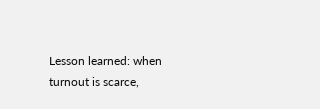Lesson learned: when turnout is scarce,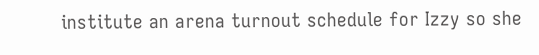institute an arena turnout schedule for Izzy so she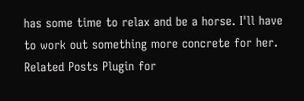has some time to relax and be a horse. I'll have to work out something more concrete for her.
Related Posts Plugin for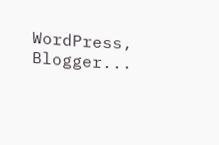WordPress, Blogger...